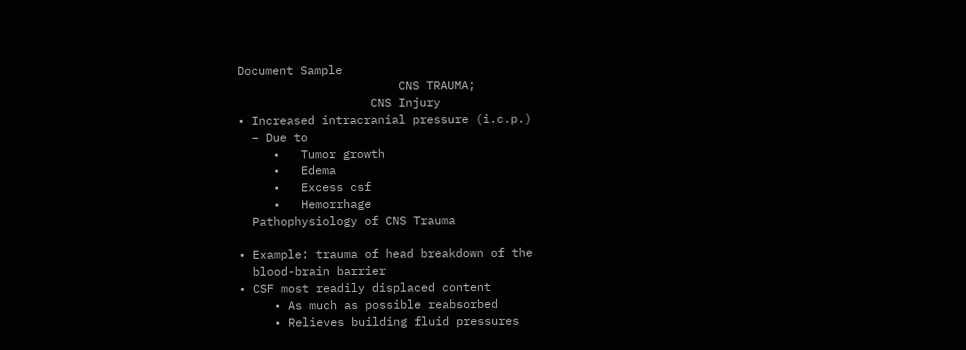Document Sample
                       CNS TRAUMA;
                   CNS Injury
• Increased intracranial pressure (i.c.p.)
  – Due to
     •   Tumor growth
     •   Edema
     •   Excess csf
     •   Hemorrhage
  Pathophysiology of CNS Trauma

• Example: trauma of head breakdown of the
  blood-brain barrier
• CSF most readily displaced content
     • As much as possible reabsorbed
     • Relieves building fluid pressures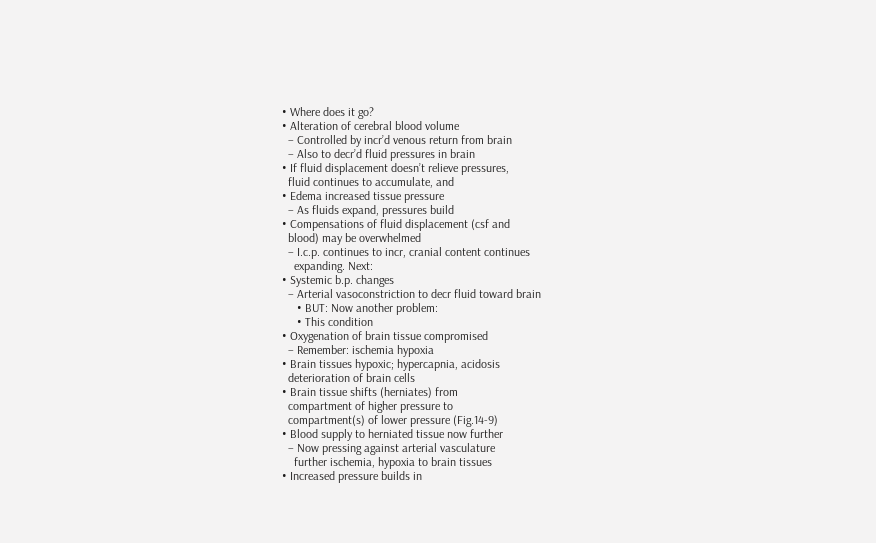• Where does it go?
• Alteration of cerebral blood volume
  – Controlled by incr’d venous return from brain
  – Also to decr’d fluid pressures in brain
• If fluid displacement doesn’t relieve pressures,
  fluid continues to accumulate, and
• Edema increased tissue pressure
  – As fluids expand, pressures build
• Compensations of fluid displacement (csf and
  blood) may be overwhelmed
  – I.c.p. continues to incr, cranial content continues
    expanding. Next:
• Systemic b.p. changes
  – Arterial vasoconstriction to decr fluid toward brain
     • BUT: Now another problem:
     • This condition
• Oxygenation of brain tissue compromised
  – Remember: ischemia hypoxia
• Brain tissues hypoxic; hypercapnia, acidosis
  deterioration of brain cells
• Brain tissue shifts (herniates) from
  compartment of higher pressure to
  compartment(s) of lower pressure (Fig.14-9)
• Blood supply to herniated tissue now further
  – Now pressing against arterial vasculature
    further ischemia, hypoxia to brain tissues
• Increased pressure builds in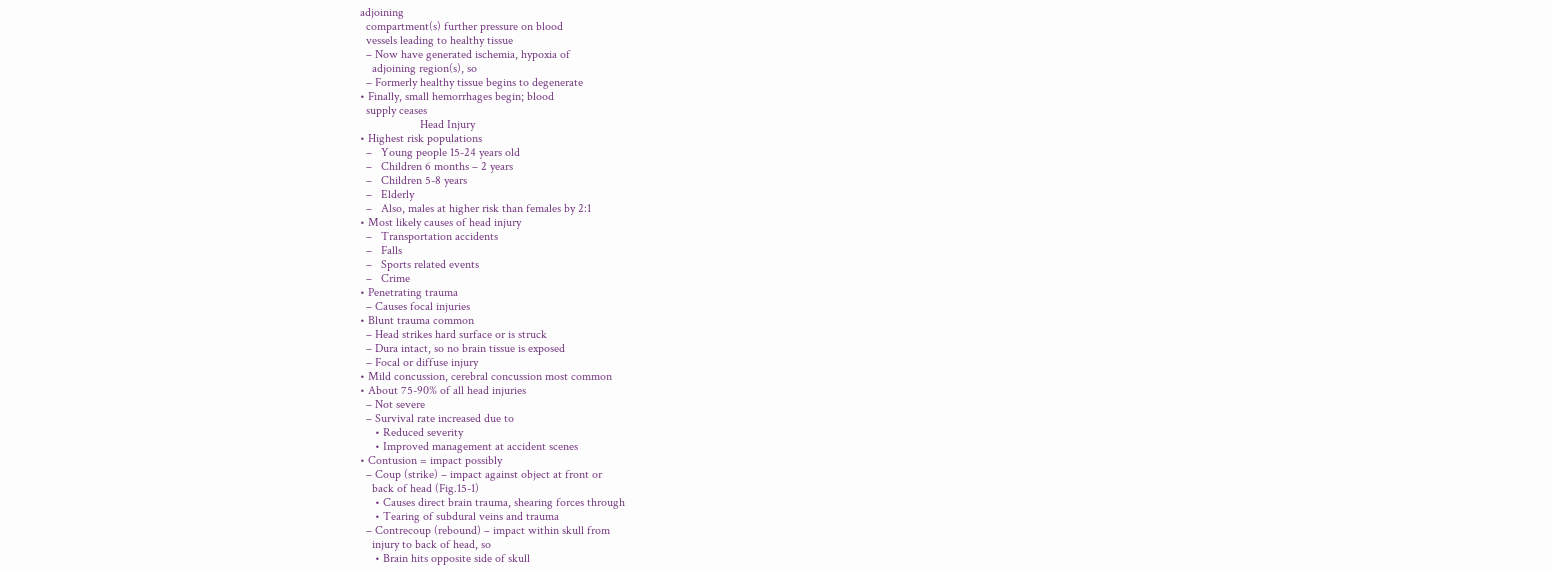adjoining
  compartment(s) further pressure on blood
  vessels leading to healthy tissue
  – Now have generated ischemia, hypoxia of
    adjoining region(s), so
  – Formerly healthy tissue begins to degenerate
• Finally, small hemorrhages begin; blood
  supply ceases
                    Head Injury
• Highest risk populations
  –   Young people 15-24 years old
  –   Children 6 months – 2 years
  –   Children 5-8 years
  –   Elderly
  –   Also, males at higher risk than females by 2:1
• Most likely causes of head injury
  –   Transportation accidents
  –   Falls
  –   Sports related events
  –   Crime
• Penetrating trauma
  – Causes focal injuries
• Blunt trauma common
  – Head strikes hard surface or is struck
  – Dura intact, so no brain tissue is exposed
  – Focal or diffuse injury
• Mild concussion, cerebral concussion most common
• About 75-90% of all head injuries
  – Not severe
  – Survival rate increased due to
     • Reduced severity
     • Improved management at accident scenes
• Contusion = impact possibly
  – Coup (strike) – impact against object at front or
    back of head (Fig.15-1)
     • Causes direct brain trauma, shearing forces through
     • Tearing of subdural veins and trauma
  – Contrecoup (rebound) – impact within skull from
    injury to back of head, so
     • Brain hits opposite side of skull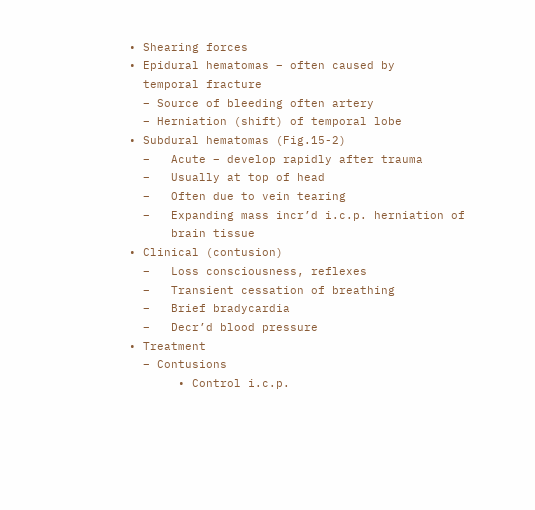• Shearing forces
• Epidural hematomas – often caused by
  temporal fracture
  – Source of bleeding often artery
  – Herniation (shift) of temporal lobe
• Subdural hematomas (Fig.15-2)
  –   Acute – develop rapidly after trauma
  –   Usually at top of head
  –   Often due to vein tearing
  –   Expanding mass incr’d i.c.p. herniation of
      brain tissue
• Clinical (contusion)
  –   Loss consciousness, reflexes
  –   Transient cessation of breathing
  –   Brief bradycardia
  –   Decr’d blood pressure
• Treatment
  – Contusions
       • Control i.c.p.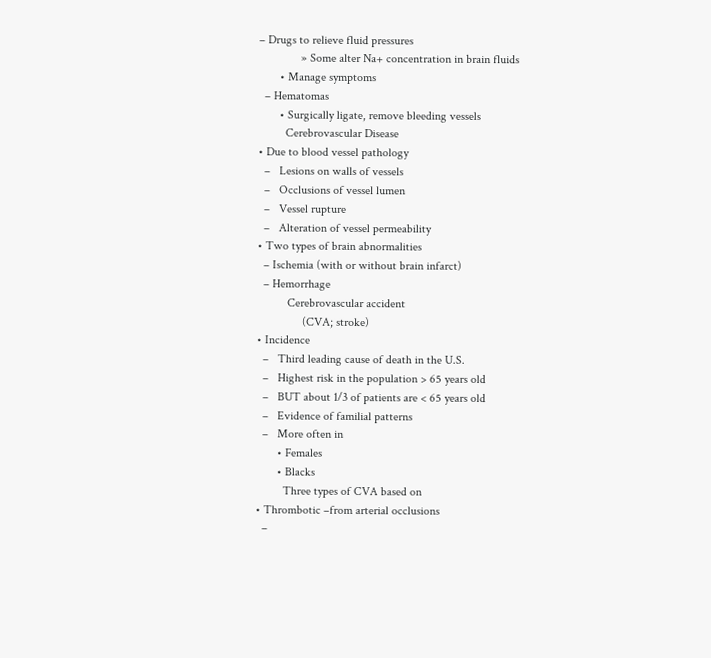– Drugs to relieve fluid pressures
              » Some alter Na+ concentration in brain fluids
       • Manage symptoms
  – Hematomas
       • Surgically ligate, remove bleeding vessels
         Cerebrovascular Disease
• Due to blood vessel pathology
  –   Lesions on walls of vessels
  –   Occlusions of vessel lumen
  –   Vessel rupture
  –   Alteration of vessel permeability
• Two types of brain abnormalities
  – Ischemia (with or without brain infarct)
  – Hemorrhage
          Cerebrovascular accident
               (CVA; stroke)
• Incidence
  –   Third leading cause of death in the U.S.
  –   Highest risk in the population > 65 years old
  –   BUT about 1/3 of patients are < 65 years old
  –   Evidence of familial patterns
  –   More often in
       • Females
       • Blacks
         Three types of CVA based on
• Thrombotic –from arterial occlusions
  –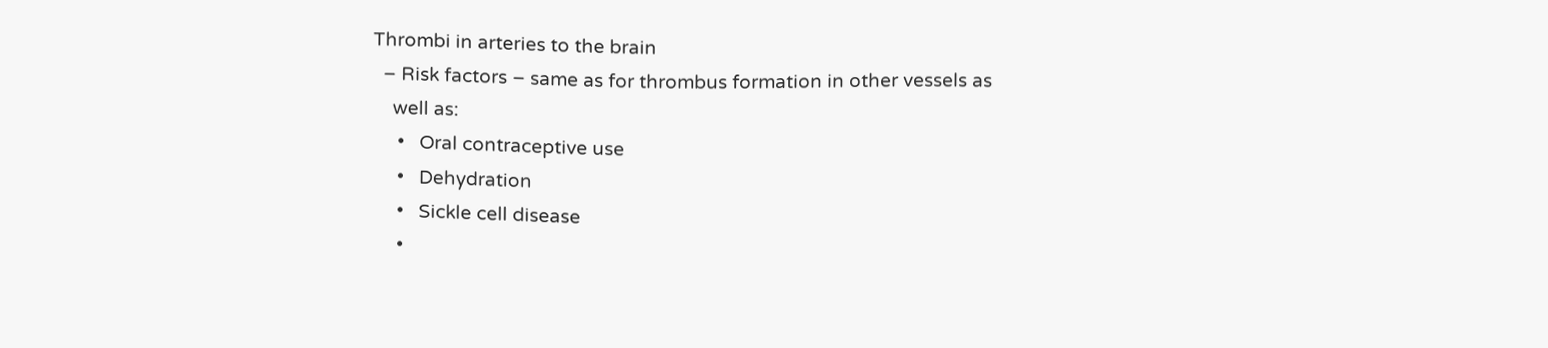Thrombi in arteries to the brain
  – Risk factors – same as for thrombus formation in other vessels as
    well as:
     •   Oral contraceptive use
     •   Dehydration
     •   Sickle cell disease
     •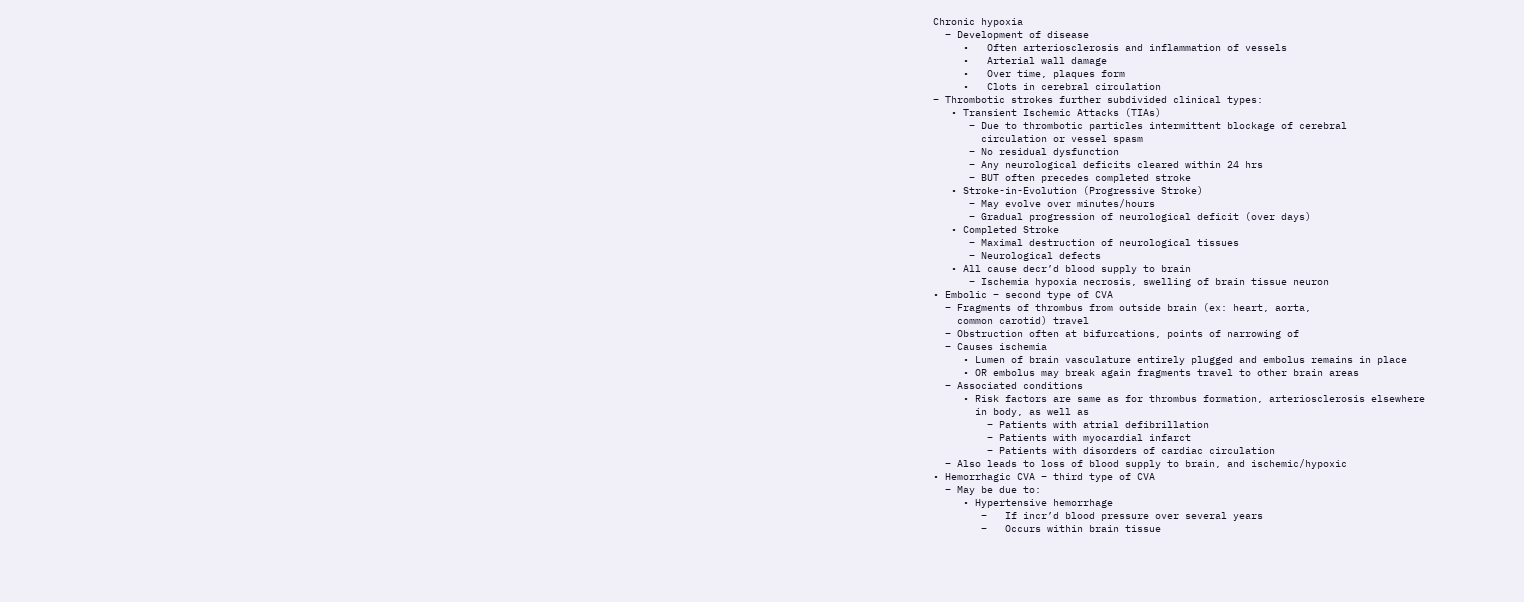Chronic hypoxia
  – Development of disease
     •   Often arteriosclerosis and inflammation of vessels
     •   Arterial wall damage
     •   Over time, plaques form
     •   Clots in cerebral circulation
– Thrombotic strokes further subdivided clinical types:
   • Transient Ischemic Attacks (TIAs)
      – Due to thrombotic particles intermittent blockage of cerebral
        circulation or vessel spasm
      – No residual dysfunction
      – Any neurological deficits cleared within 24 hrs
      – BUT often precedes completed stroke
   • Stroke-in-Evolution (Progressive Stroke)
      – May evolve over minutes/hours
      – Gradual progression of neurological deficit (over days)
   • Completed Stroke
      – Maximal destruction of neurological tissues
      – Neurological defects
   • All cause decr’d blood supply to brain
      – Ischemia hypoxia necrosis, swelling of brain tissue neuron
• Embolic – second type of CVA
  – Fragments of thrombus from outside brain (ex: heart, aorta,
    common carotid) travel
  – Obstruction often at bifurcations, points of narrowing of
  – Causes ischemia
     • Lumen of brain vasculature entirely plugged and embolus remains in place
     • OR embolus may break again fragments travel to other brain areas
  – Associated conditions
     • Risk factors are same as for thrombus formation, arteriosclerosis elsewhere
       in body, as well as
         – Patients with atrial defibrillation
         – Patients with myocardial infarct
         – Patients with disorders of cardiac circulation
  – Also leads to loss of blood supply to brain, and ischemic/hypoxic
• Hemorrhagic CVA – third type of CVA
  – May be due to:
     • Hypertensive hemorrhage
        –   If incr’d blood pressure over several years
        –   Occurs within brain tissue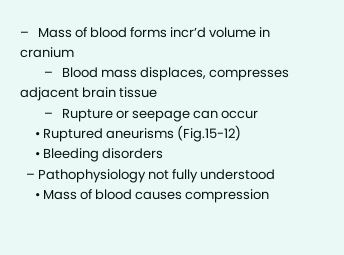–   Mass of blood forms incr’d volume in cranium
        –   Blood mass displaces, compresses adjacent brain tissue
        –   Rupture or seepage can occur
     • Ruptured aneurisms (Fig.15-12)
     • Bleeding disorders
  – Pathophysiology not fully understood
     • Mass of blood causes compression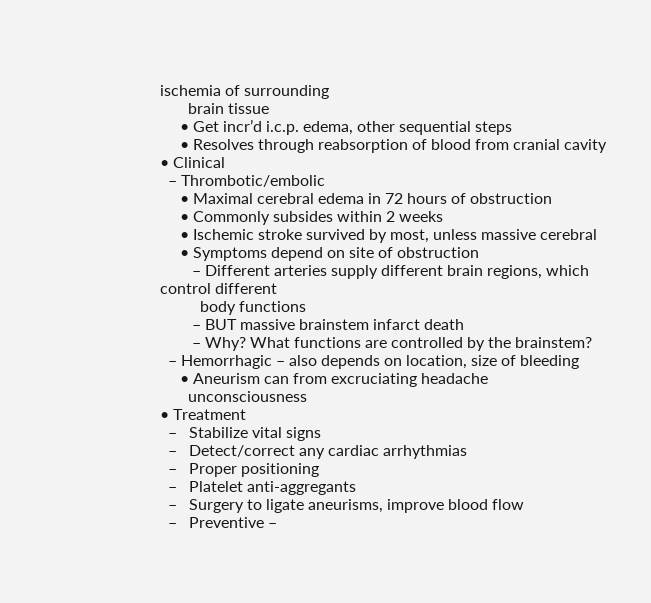ischemia of surrounding
       brain tissue
     • Get incr’d i.c.p. edema, other sequential steps
     • Resolves through reabsorption of blood from cranial cavity
• Clinical
  – Thrombotic/embolic
     • Maximal cerebral edema in 72 hours of obstruction
     • Commonly subsides within 2 weeks
     • Ischemic stroke survived by most, unless massive cerebral
     • Symptoms depend on site of obstruction
        – Different arteries supply different brain regions, which control different
          body functions
        – BUT massive brainstem infarct death
        – Why? What functions are controlled by the brainstem?
  – Hemorrhagic – also depends on location, size of bleeding
     • Aneurism can from excruciating headache
       unconsciousness
• Treatment
  –   Stabilize vital signs
  –   Detect/correct any cardiac arrhythmias
  –   Proper positioning
  –   Platelet anti-aggregants
  –   Surgery to ligate aneurisms, improve blood flow
  –   Preventive –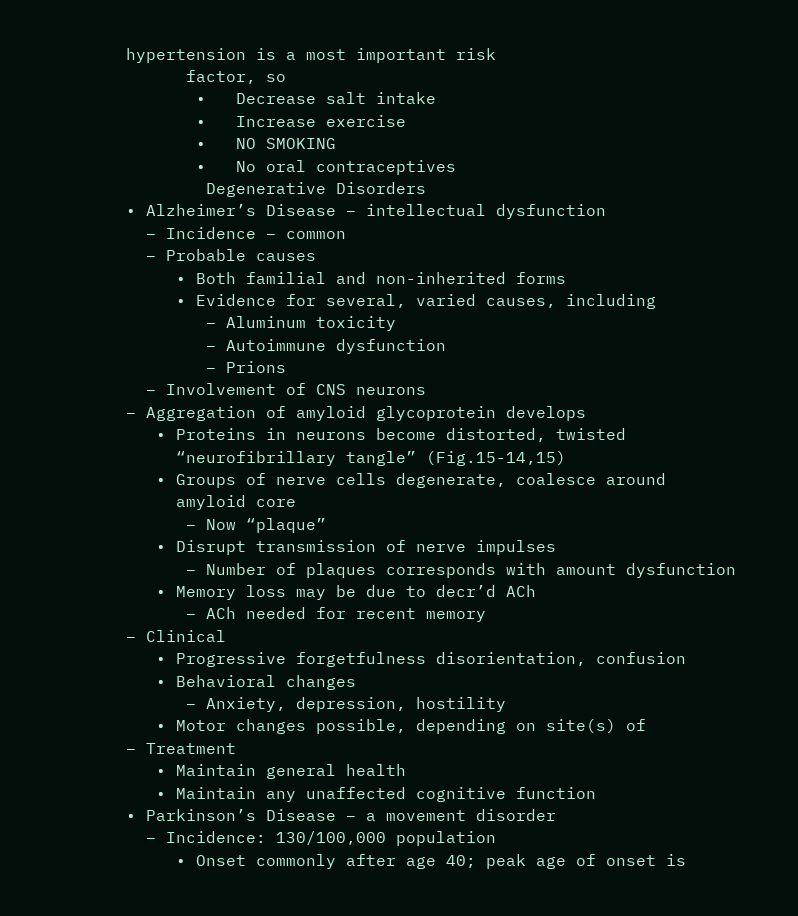hypertension is a most important risk
      factor, so
       •   Decrease salt intake
       •   Increase exercise
       •   NO SMOKING
       •   No oral contraceptives
        Degenerative Disorders
• Alzheimer’s Disease – intellectual dysfunction
  – Incidence – common
  – Probable causes
     • Both familial and non-inherited forms
     • Evidence for several, varied causes, including
        – Aluminum toxicity
        – Autoimmune dysfunction
        – Prions
  – Involvement of CNS neurons
– Aggregation of amyloid glycoprotein develops
   • Proteins in neurons become distorted, twisted
     “neurofibrillary tangle” (Fig.15-14,15)
   • Groups of nerve cells degenerate, coalesce around
     amyloid core
      – Now “plaque”
   • Disrupt transmission of nerve impulses
      – Number of plaques corresponds with amount dysfunction
   • Memory loss may be due to decr’d ACh
      – ACh needed for recent memory
– Clinical
   • Progressive forgetfulness disorientation, confusion
   • Behavioral changes
      – Anxiety, depression, hostility
   • Motor changes possible, depending on site(s) of
– Treatment
   • Maintain general health
   • Maintain any unaffected cognitive function
• Parkinson’s Disease – a movement disorder
  – Incidence: 130/100,000 population
     • Onset commonly after age 40; peak age of onset is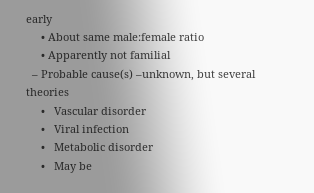early
     • About same male:female ratio
     • Apparently not familial
  – Probable cause(s) –unknown, but several theories
     •   Vascular disorder
     •   Viral infection
     •   Metabolic disorder
     •   May be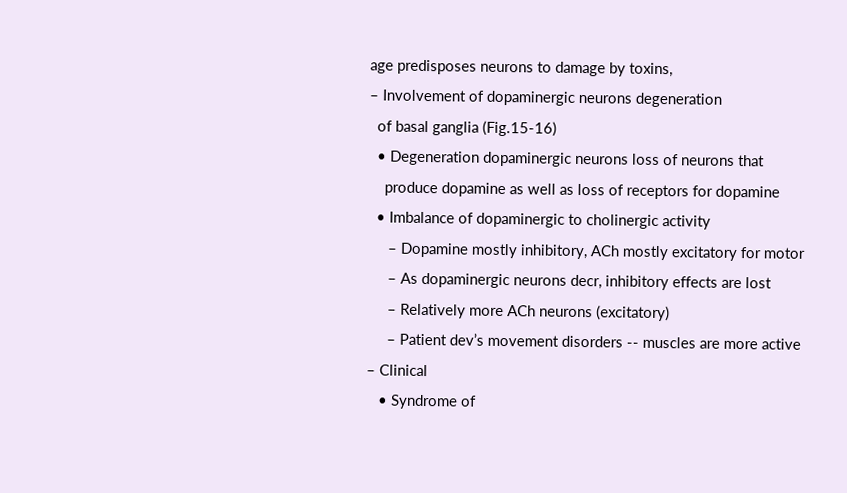age predisposes neurons to damage by toxins,
– Involvement of dopaminergic neurons degeneration
  of basal ganglia (Fig.15-16)
  • Degeneration dopaminergic neurons loss of neurons that
    produce dopamine as well as loss of receptors for dopamine
  • Imbalance of dopaminergic to cholinergic activity
     – Dopamine mostly inhibitory, ACh mostly excitatory for motor
     – As dopaminergic neurons decr, inhibitory effects are lost
     – Relatively more ACh neurons (excitatory)
     – Patient dev’s movement disorders -- muscles are more active
– Clinical
   • Syndrome of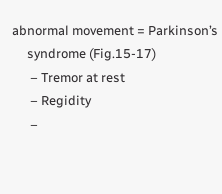abnormal movement = Parkinson’s
     syndrome (Fig.15-17)
      – Tremor at rest
      – Regidity
      –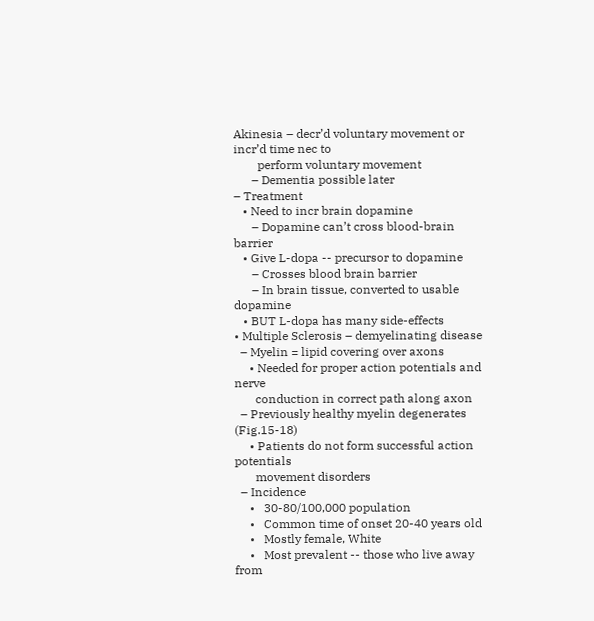Akinesia – decr’d voluntary movement or incr’d time nec to
        perform voluntary movement
      – Dementia possible later
– Treatment
   • Need to incr brain dopamine
      – Dopamine can’t cross blood-brain barrier
   • Give L-dopa -- precursor to dopamine
      – Crosses blood brain barrier
      – In brain tissue, converted to usable dopamine
   • BUT L-dopa has many side-effects
• Multiple Sclerosis – demyelinating disease
  – Myelin = lipid covering over axons
     • Needed for proper action potentials and nerve
       conduction in correct path along axon
  – Previously healthy myelin degenerates (Fig.15-18)
     • Patients do not form successful action potentials
       movement disorders
  – Incidence
     •   30-80/100,000 population
     •   Common time of onset 20-40 years old
     •   Mostly female, White
     •   Most prevalent -- those who live away from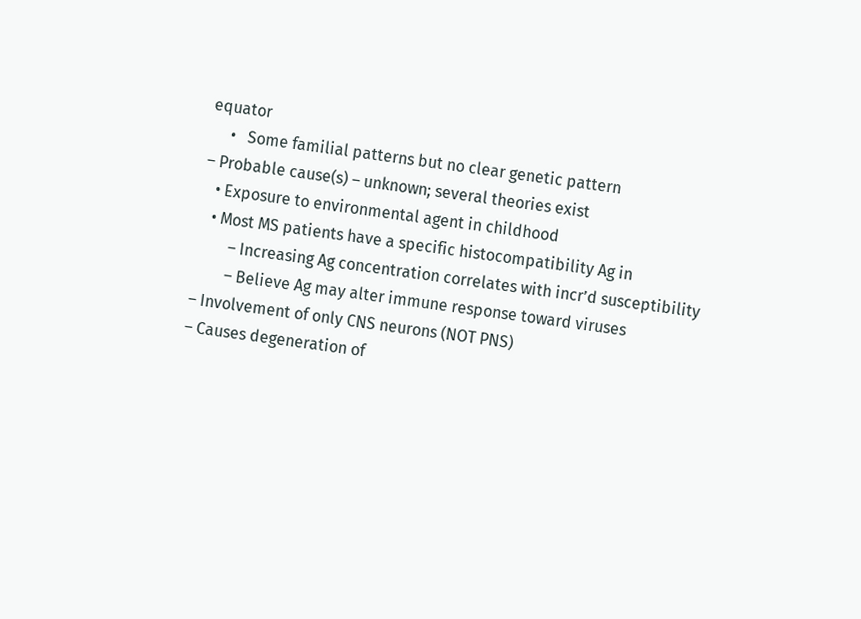equator
     •   Some familial patterns but no clear genetic pattern
– Probable cause(s) – unknown; several theories exist
   • Exposure to environmental agent in childhood
   • Most MS patients have a specific histocompatibility Ag in
        – Increasing Ag concentration correlates with incr’d susceptibility
        – Believe Ag may alter immune response toward viruses
– Involvement of only CNS neurons (NOT PNS)
– Causes degeneration of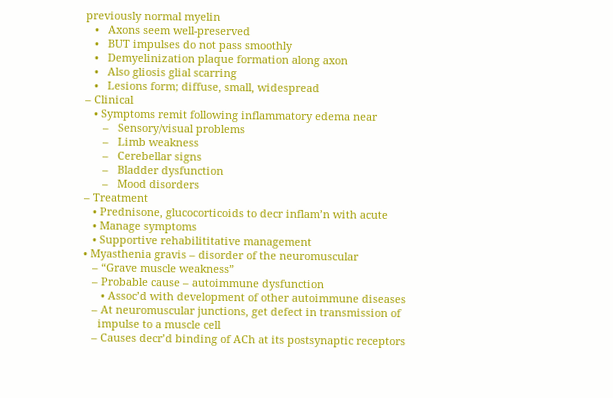previously normal myelin
   •   Axons seem well-preserved
   •   BUT impulses do not pass smoothly
   •   Demyelinization plaque formation along axon
   •   Also gliosis glial scarring
   •   Lesions form; diffuse, small, widespread
– Clinical
   • Symptoms remit following inflammatory edema near
      –   Sensory/visual problems
      –   Limb weakness
      –   Cerebellar signs
      –   Bladder dysfunction
      –   Mood disorders
– Treatment
   • Prednisone, glucocorticoids to decr inflam’n with acute
   • Manage symptoms
   • Supportive rehabilititative management
• Myasthenia gravis – disorder of the neuromuscular
   – “Grave muscle weakness”
   – Probable cause – autoimmune dysfunction
      • Assoc’d with development of other autoimmune diseases
   – At neuromuscular junctions, get defect in transmission of
     impulse to a muscle cell
   – Causes decr’d binding of ACh at its postsynaptic receptors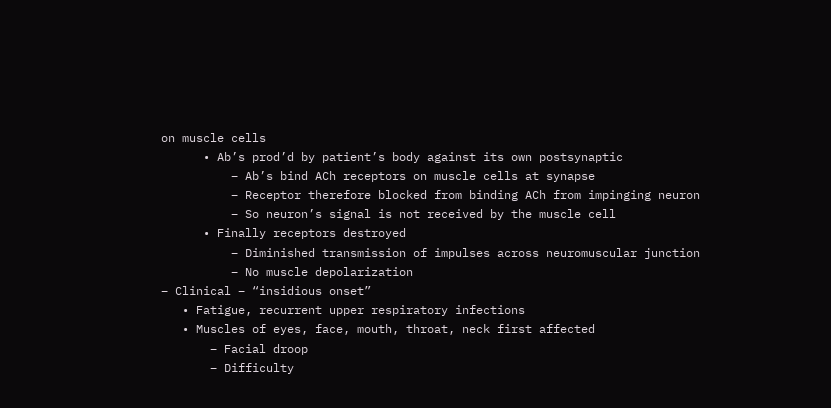on muscle cells
      • Ab’s prod’d by patient’s body against its own postsynaptic
          – Ab’s bind ACh receptors on muscle cells at synapse
          – Receptor therefore blocked from binding ACh from impinging neuron
          – So neuron’s signal is not received by the muscle cell
      • Finally receptors destroyed
          – Diminished transmission of impulses across neuromuscular junction
          – No muscle depolarization
– Clinical – “insidious onset”
   • Fatigue, recurrent upper respiratory infections
   • Muscles of eyes, face, mouth, throat, neck first affected
       – Facial droop
       – Difficulty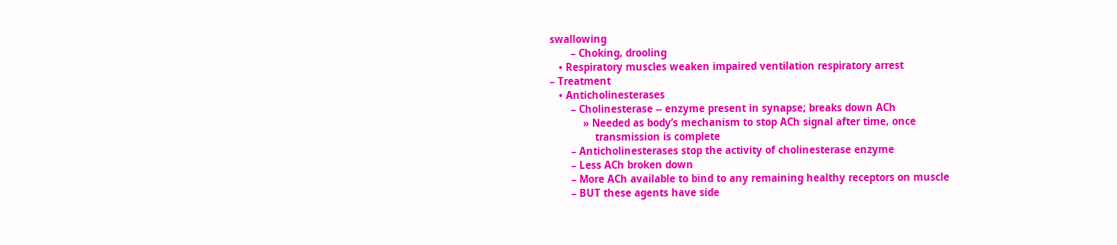swallowing
       – Choking, drooling
   • Respiratory muscles weaken impaired ventilation respiratory arrest
– Treatment
   • Anticholinesterases
       – Cholinesterase -- enzyme present in synapse; breaks down ACh
           » Needed as body’s mechanism to stop ACh signal after time, once
               transmission is complete
       – Anticholinesterases stop the activity of cholinesterase enzyme
       – Less ACh broken down
       – More ACh available to bind to any remaining healthy receptors on muscle
       – BUT these agents have side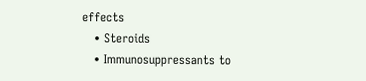effects
   • Steroids
   • Immunosuppressants to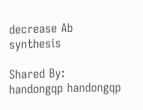decrease Ab synthesis

Shared By:
handongqp handongqp